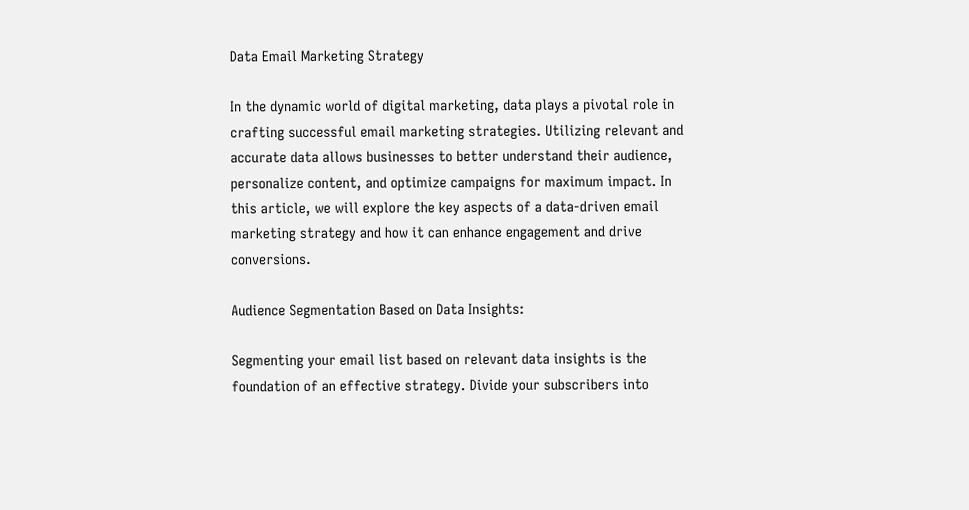Data Email Marketing Strategy

In the dynamic world of digital marketing, data plays a pivotal role in crafting successful email marketing strategies. Utilizing relevant and accurate data allows businesses to better understand their audience, personalize content, and optimize campaigns for maximum impact. In this article, we will explore the key aspects of a data-driven email marketing strategy and how it can enhance engagement and drive conversions.

Audience Segmentation Based on Data Insights:

Segmenting your email list based on relevant data insights is the foundation of an effective strategy. Divide your subscribers into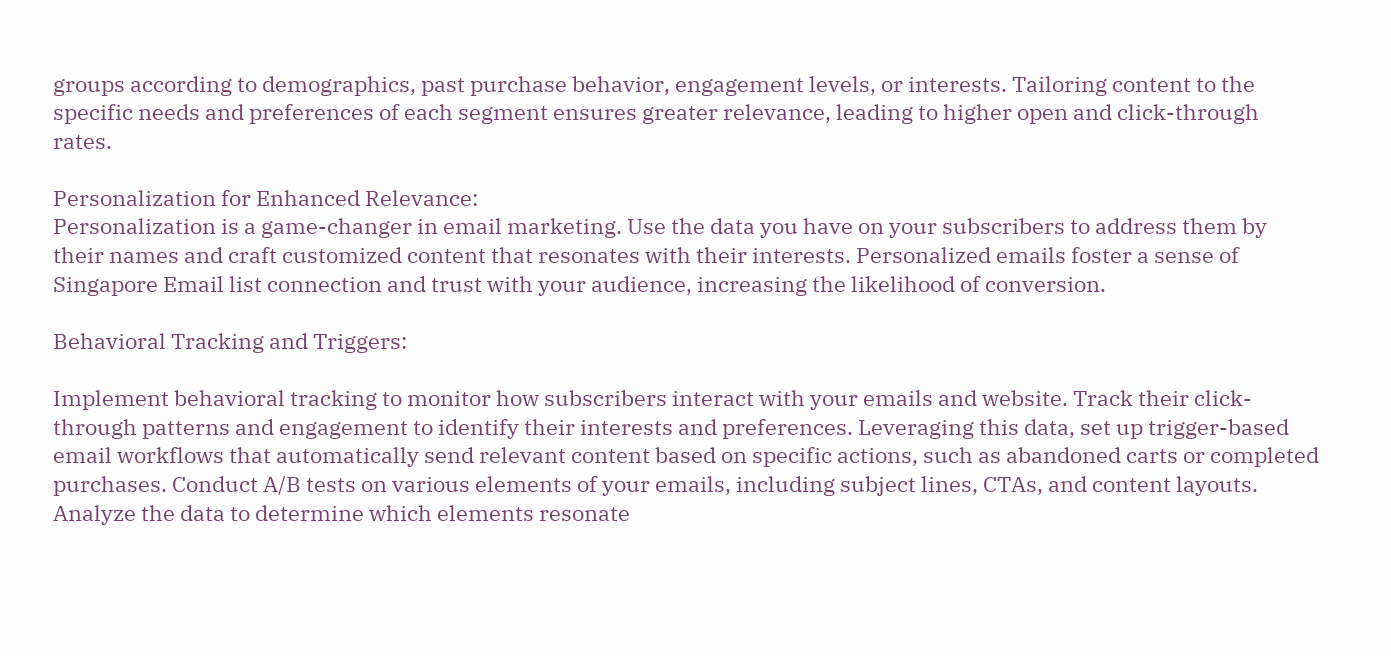groups according to demographics, past purchase behavior, engagement levels, or interests. Tailoring content to the specific needs and preferences of each segment ensures greater relevance, leading to higher open and click-through rates.

Personalization for Enhanced Relevance:
Personalization is a game-changer in email marketing. Use the data you have on your subscribers to address them by their names and craft customized content that resonates with their interests. Personalized emails foster a sense of Singapore Email list connection and trust with your audience, increasing the likelihood of conversion.

Behavioral Tracking and Triggers:

Implement behavioral tracking to monitor how subscribers interact with your emails and website. Track their click-through patterns and engagement to identify their interests and preferences. Leveraging this data, set up trigger-based email workflows that automatically send relevant content based on specific actions, such as abandoned carts or completed purchases. Conduct A/B tests on various elements of your emails, including subject lines, CTAs, and content layouts. Analyze the data to determine which elements resonate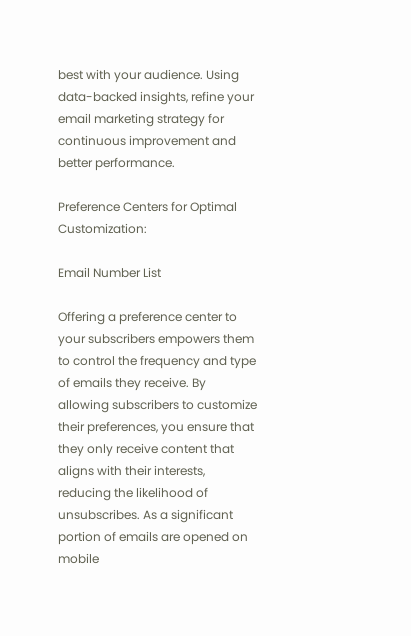best with your audience. Using data-backed insights, refine your email marketing strategy for continuous improvement and better performance.

Preference Centers for Optimal Customization:

Email Number List

Offering a preference center to your subscribers empowers them to control the frequency and type of emails they receive. By allowing subscribers to customize their preferences, you ensure that they only receive content that aligns with their interests, reducing the likelihood of unsubscribes. As a significant portion of emails are opened on mobile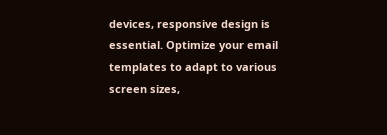devices, responsive design is essential. Optimize your email templates to adapt to various screen sizes,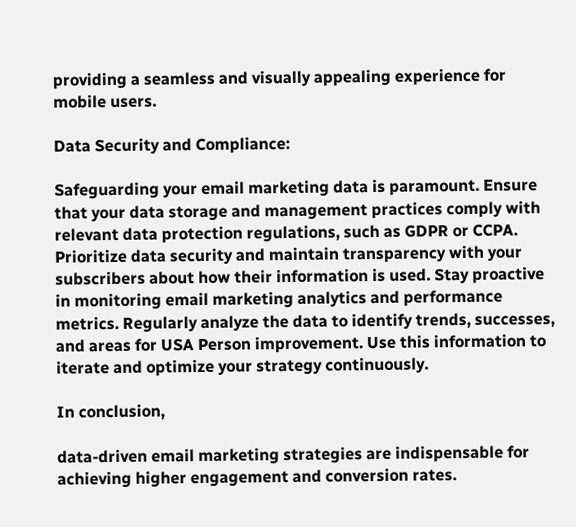providing a seamless and visually appealing experience for mobile users.

Data Security and Compliance:

Safeguarding your email marketing data is paramount. Ensure that your data storage and management practices comply with relevant data protection regulations, such as GDPR or CCPA. Prioritize data security and maintain transparency with your subscribers about how their information is used. Stay proactive in monitoring email marketing analytics and performance metrics. Regularly analyze the data to identify trends, successes, and areas for USA Person improvement. Use this information to iterate and optimize your strategy continuously.

In conclusion,

data-driven email marketing strategies are indispensable for achieving higher engagement and conversion rates.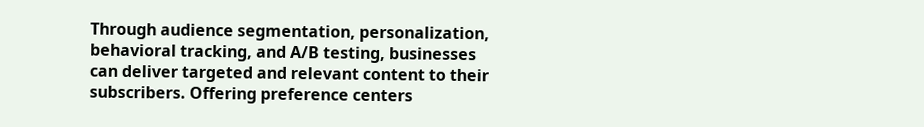Through audience segmentation, personalization, behavioral tracking, and A/B testing, businesses can deliver targeted and relevant content to their subscribers. Offering preference centers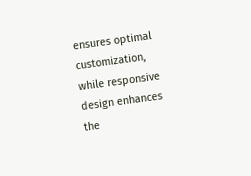ensures optimal customization, while responsive design enhances the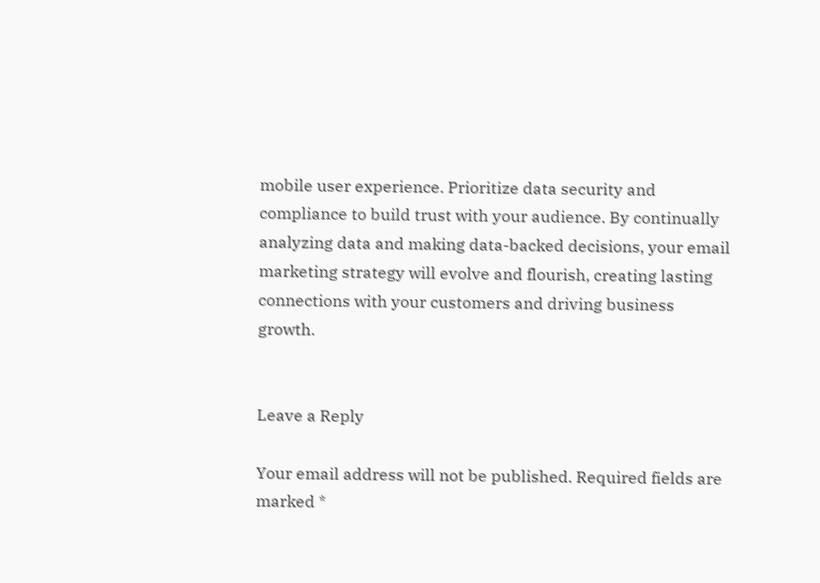mobile user experience. Prioritize data security and compliance to build trust with your audience. By continually analyzing data and making data-backed decisions, your email marketing strategy will evolve and flourish, creating lasting connections with your customers and driving business growth.


Leave a Reply

Your email address will not be published. Required fields are marked *